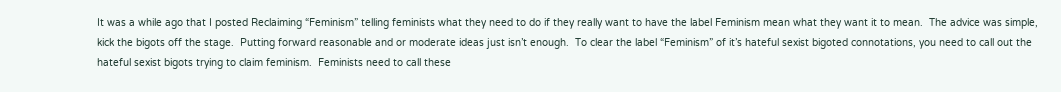It was a while ago that I posted Reclaiming “Feminism” telling feminists what they need to do if they really want to have the label Feminism mean what they want it to mean.  The advice was simple, kick the bigots off the stage.  Putting forward reasonable and or moderate ideas just isn’t enough.  To clear the label “Feminism” of it’s hateful sexist bigoted connotations, you need to call out the hateful sexist bigots trying to claim feminism.  Feminists need to call these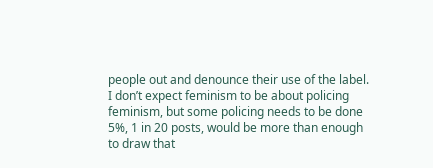people out and denounce their use of the label.  I don’t expect feminism to be about policing feminism, but some policing needs to be done 5%, 1 in 20 posts, would be more than enough to draw that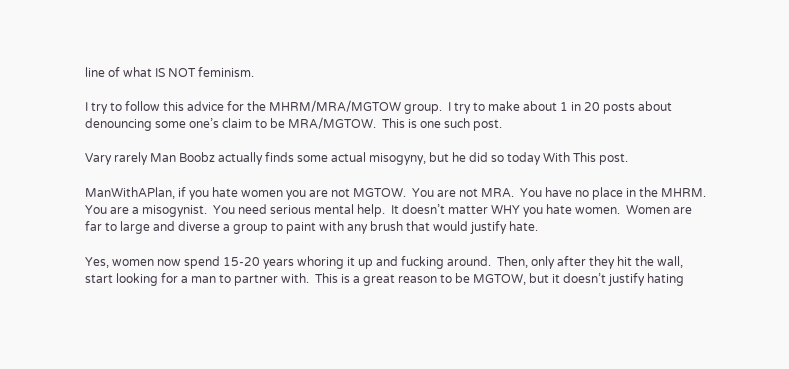line of what IS NOT feminism.

I try to follow this advice for the MHRM/MRA/MGTOW group.  I try to make about 1 in 20 posts about denouncing some one’s claim to be MRA/MGTOW.  This is one such post.

Vary rarely Man Boobz actually finds some actual misogyny, but he did so today With This post.

ManWithAPlan, if you hate women you are not MGTOW.  You are not MRA.  You have no place in the MHRM.  You are a misogynist.  You need serious mental help.  It doesn’t matter WHY you hate women.  Women are far to large and diverse a group to paint with any brush that would justify hate.

Yes, women now spend 15-20 years whoring it up and fucking around.  Then, only after they hit the wall, start looking for a man to partner with.  This is a great reason to be MGTOW, but it doesn’t justify hating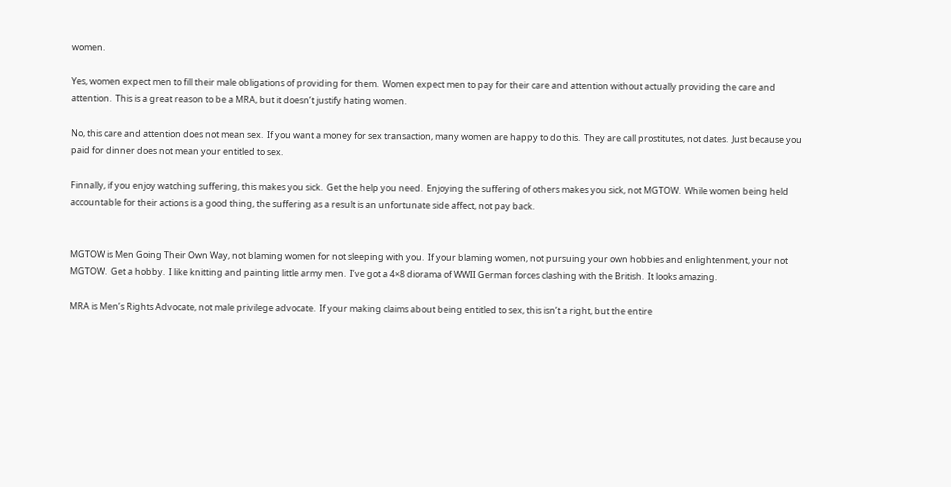women.

Yes, women expect men to fill their male obligations of providing for them.  Women expect men to pay for their care and attention without actually providing the care and attention.  This is a great reason to be a MRA, but it doesn’t justify hating women.

No, this care and attention does not mean sex.  If you want a money for sex transaction, many women are happy to do this.  They are call prostitutes, not dates.  Just because you paid for dinner does not mean your entitled to sex.

Finnally, if you enjoy watching suffering, this makes you sick.  Get the help you need.  Enjoying the suffering of others makes you sick, not MGTOW.  While women being held accountable for their actions is a good thing, the suffering as a result is an unfortunate side affect, not pay back.


MGTOW is Men Going Their Own Way, not blaming women for not sleeping with you.  If your blaming women, not pursuing your own hobbies and enlightenment, your not MGTOW.  Get a hobby.  I like knitting and painting little army men.  I’ve got a 4×8 diorama of WWII German forces clashing with the British.  It looks amazing.

MRA is Men’s Rights Advocate, not male privilege advocate.  If your making claims about being entitled to sex, this isn’t a right, but the entire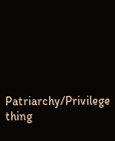Patriarchy/Privilege thing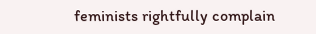feminists rightfully complain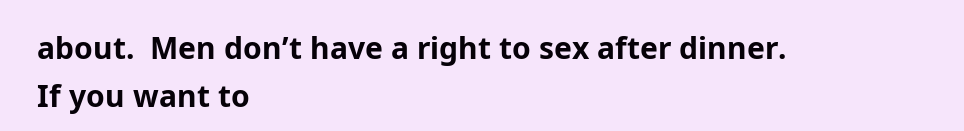about.  Men don’t have a right to sex after dinner.  If you want to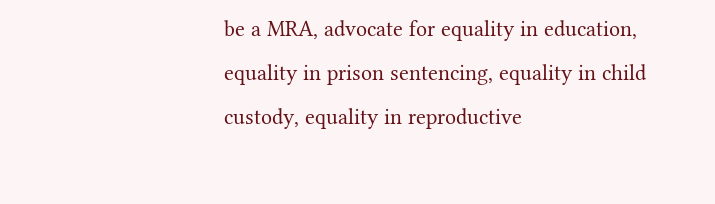be a MRA, advocate for equality in education, equality in prison sentencing, equality in child custody, equality in reproductive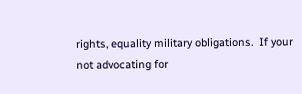rights, equality military obligations.  If your not advocating for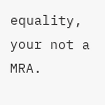equality, your not a MRA.